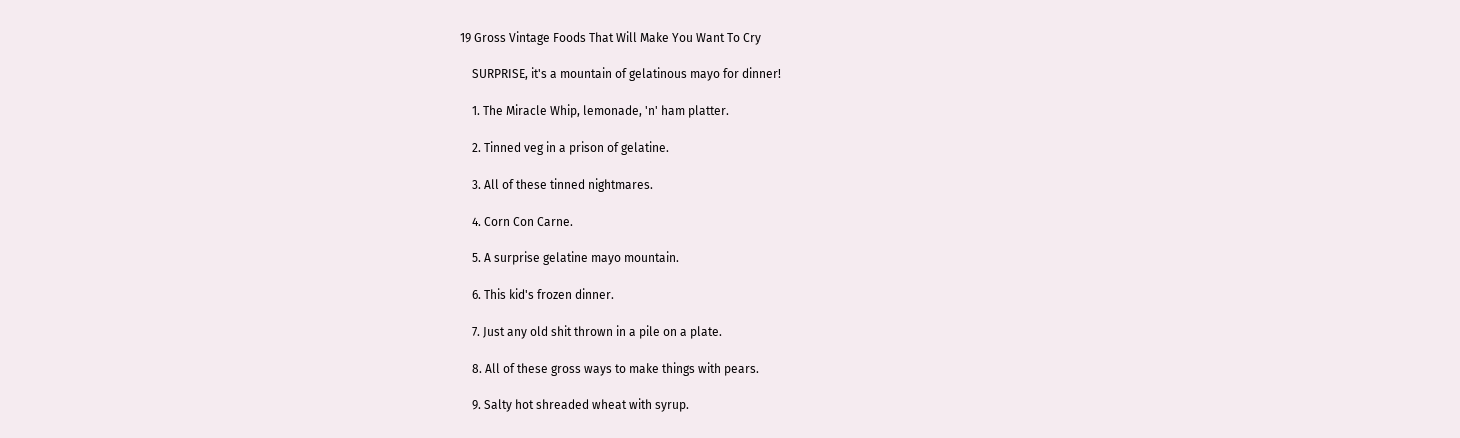19 Gross Vintage Foods That Will Make You Want To Cry

    SURPRISE, it's a mountain of gelatinous mayo for dinner!

    1. The Miracle Whip, lemonade, 'n' ham platter.

    2. Tinned veg in a prison of gelatine.

    3. All of these tinned nightmares.

    4. Corn Con Carne.

    5. A surprise gelatine mayo mountain.

    6. This kid's frozen dinner.

    7. Just any old shit thrown in a pile on a plate.

    8. All of these gross ways to make things with pears.

    9. Salty hot shreaded wheat with syrup.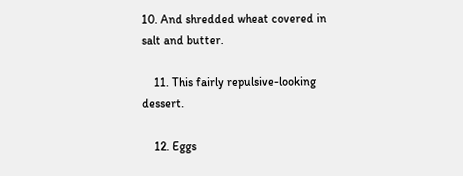10. And shredded wheat covered in salt and butter.

    11. This fairly repulsive-looking dessert.

    12. Eggs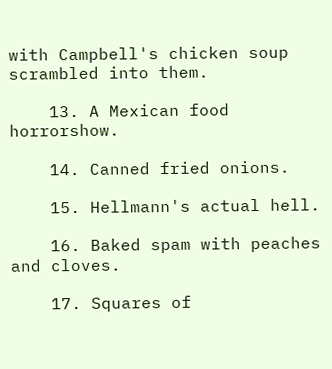with Campbell's chicken soup scrambled into them.

    13. A Mexican food horrorshow.

    14. Canned fried onions.

    15. Hellmann's actual hell.

    16. Baked spam with peaches and cloves.

    17. Squares of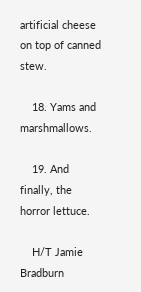artificial cheese on top of canned stew.

    18. Yams and marshmallows.

    19. And finally, the horror lettuce.

    H/T Jamie Bradburn